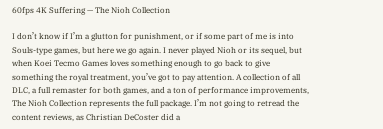60fps 4K Suffering — The Nioh Collection

I don’t know if I’m a glutton for punishment, or if some part of me is into Souls-type games, but here we go again. I never played Nioh or its sequel, but when Koei Tecmo Games loves something enough to go back to give something the royal treatment, you’ve got to pay attention. A collection of all DLC, a full remaster for both games, and a ton of performance improvements, The Nioh Collection represents the full package. I’m not going to retread the content reviews, as Christian DeCoster did a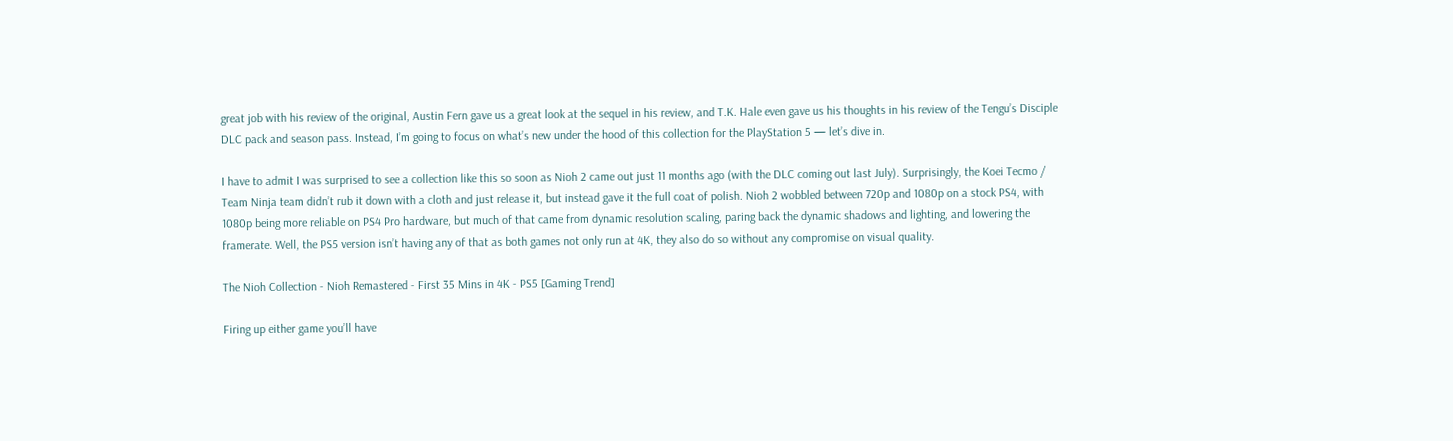great job with his review of the original, Austin Fern gave us a great look at the sequel in his review, and T.K. Hale even gave us his thoughts in his review of the Tengu’s Disciple DLC pack and season pass. Instead, I’m going to focus on what’s new under the hood of this collection for the PlayStation 5 — let’s dive in.

I have to admit I was surprised to see a collection like this so soon as Nioh 2 came out just 11 months ago (with the DLC coming out last July). Surprisingly, the Koei Tecmo / Team Ninja team didn’t rub it down with a cloth and just release it, but instead gave it the full coat of polish. Nioh 2 wobbled between 720p and 1080p on a stock PS4, with 1080p being more reliable on PS4 Pro hardware, but much of that came from dynamic resolution scaling, paring back the dynamic shadows and lighting, and lowering the framerate. Well, the PS5 version isn’t having any of that as both games not only run at 4K, they also do so without any compromise on visual quality.

The Nioh Collection - Nioh Remastered - First 35 Mins in 4K - PS5 [Gaming Trend]

Firing up either game you’ll have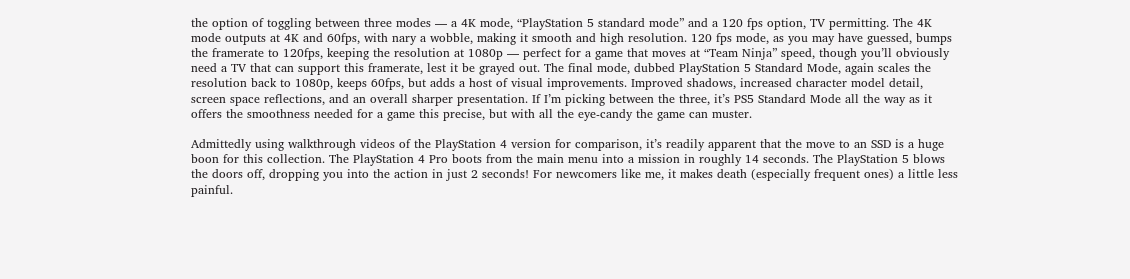the option of toggling between three modes — a 4K mode, “PlayStation 5 standard mode” and a 120 fps option, TV permitting. The 4K mode outputs at 4K and 60fps, with nary a wobble, making it smooth and high resolution. 120 fps mode, as you may have guessed, bumps the framerate to 120fps, keeping the resolution at 1080p — perfect for a game that moves at “Team Ninja” speed, though you’ll obviously need a TV that can support this framerate, lest it be grayed out. The final mode, dubbed PlayStation 5 Standard Mode, again scales the resolution back to 1080p, keeps 60fps, but adds a host of visual improvements. Improved shadows, increased character model detail, screen space reflections, and an overall sharper presentation. If I’m picking between the three, it’s PS5 Standard Mode all the way as it offers the smoothness needed for a game this precise, but with all the eye-candy the game can muster.

Admittedly using walkthrough videos of the PlayStation 4 version for comparison, it’s readily apparent that the move to an SSD is a huge boon for this collection. The PlayStation 4 Pro boots from the main menu into a mission in roughly 14 seconds. The PlayStation 5 blows the doors off, dropping you into the action in just 2 seconds! For newcomers like me, it makes death (especially frequent ones) a little less painful.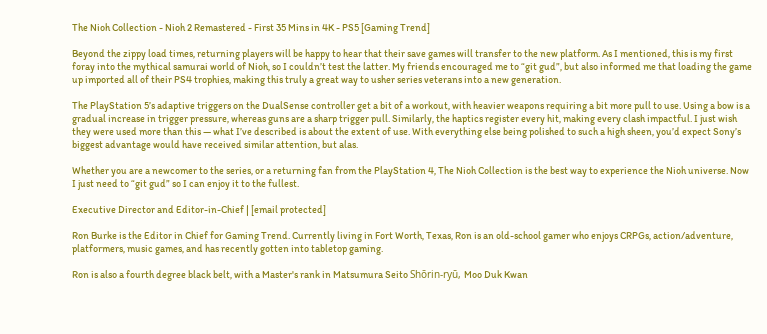The Nioh Collection - Nioh 2 Remastered - First 35 Mins in 4K - PS5 [Gaming Trend]

Beyond the zippy load times, returning players will be happy to hear that their save games will transfer to the new platform. As I mentioned, this is my first foray into the mythical samurai world of Nioh, so I couldn’t test the latter. My friends encouraged me to “git gud”, but also informed me that loading the game up imported all of their PS4 trophies, making this truly a great way to usher series veterans into a new generation.

The PlayStation 5’s adaptive triggers on the DualSense controller get a bit of a workout, with heavier weapons requiring a bit more pull to use. Using a bow is a gradual increase in trigger pressure, whereas guns are a sharp trigger pull. Similarly, the haptics register every hit, making every clash impactful. I just wish they were used more than this — what I’ve described is about the extent of use. With everything else being polished to such a high sheen, you’d expect Sony’s biggest advantage would have received similar attention, but alas.

Whether you are a newcomer to the series, or a returning fan from the PlayStation 4, The Nioh Collection is the best way to experience the Nioh universe. Now I just need to “git gud” so I can enjoy it to the fullest.

Executive Director and Editor-in-Chief | [email protected]

Ron Burke is the Editor in Chief for Gaming Trend. Currently living in Fort Worth, Texas, Ron is an old-school gamer who enjoys CRPGs, action/adventure, platformers, music games, and has recently gotten into tabletop gaming.

Ron is also a fourth degree black belt, with a Master's rank in Matsumura Seito Shōrin-ryū, Moo Duk Kwan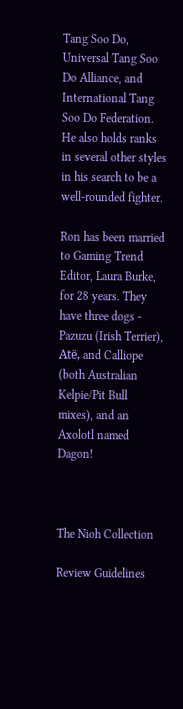Tang Soo Do, Universal Tang Soo Do Alliance, and International Tang Soo Do Federation. He also holds ranks in several other styles in his search to be a well-rounded fighter.

Ron has been married to Gaming Trend Editor, Laura Burke, for 28 years. They have three dogs - Pazuzu (Irish Terrier), Atë, and Calliope (both Australian Kelpie/Pit Bull mixes), and an Axolotl named Dagon!



The Nioh Collection

Review Guidelines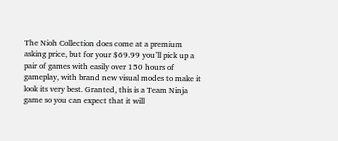The Nioh Collection does come at a premium asking price, but for your $69.99 you’ll pick up a pair of games with easily over 150 hours of gameplay, with brand new visual modes to make it look its very best. Granted, this is a Team Ninja game so you can expect that it will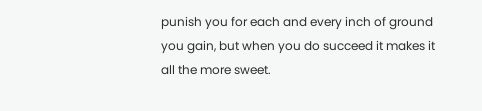punish you for each and every inch of ground you gain, but when you do succeed it makes it all the more sweet.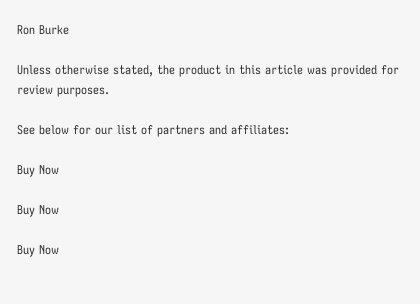Ron Burke

Unless otherwise stated, the product in this article was provided for review purposes.

See below for our list of partners and affiliates:

Buy Now

Buy Now

Buy Now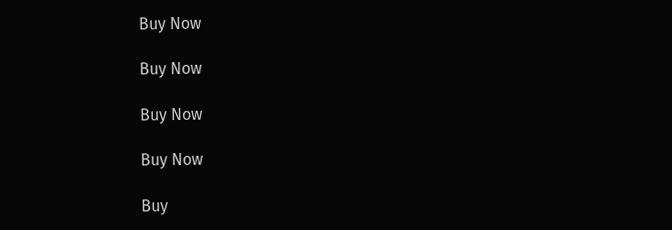Buy Now

Buy Now

Buy Now

Buy Now

Buy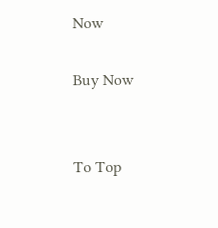Now

Buy Now


To Top